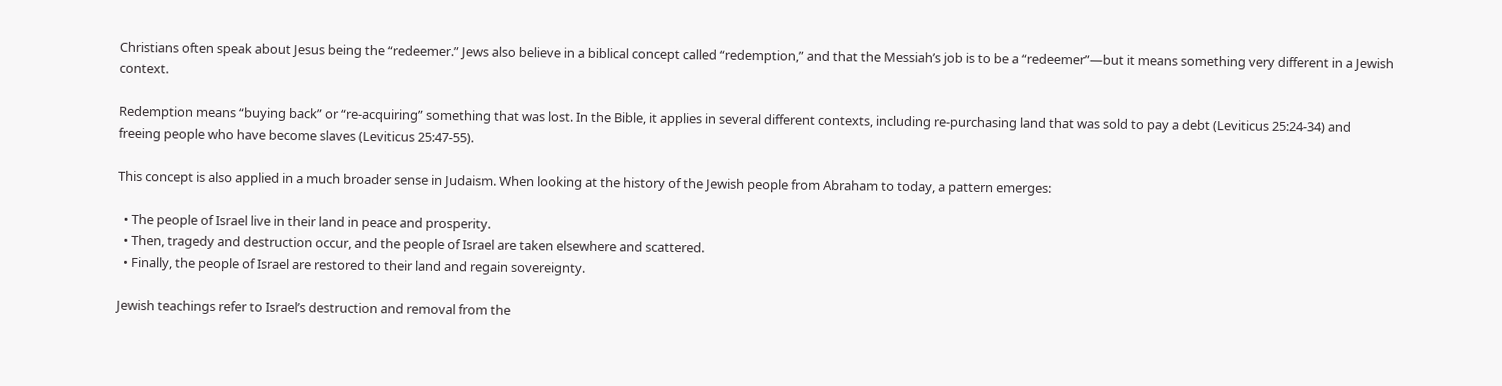Christians often speak about Jesus being the “redeemer.” Jews also believe in a biblical concept called “redemption,” and that the Messiah’s job is to be a “redeemer”—but it means something very different in a Jewish context.

Redemption means “buying back” or “re-acquiring” something that was lost. In the Bible, it applies in several different contexts, including re-purchasing land that was sold to pay a debt (Leviticus 25:24-34) and freeing people who have become slaves (Leviticus 25:47-55).

This concept is also applied in a much broader sense in Judaism. When looking at the history of the Jewish people from Abraham to today, a pattern emerges:

  • The people of Israel live in their land in peace and prosperity.
  • Then, tragedy and destruction occur, and the people of Israel are taken elsewhere and scattered.
  • Finally, the people of Israel are restored to their land and regain sovereignty.

Jewish teachings refer to Israel’s destruction and removal from the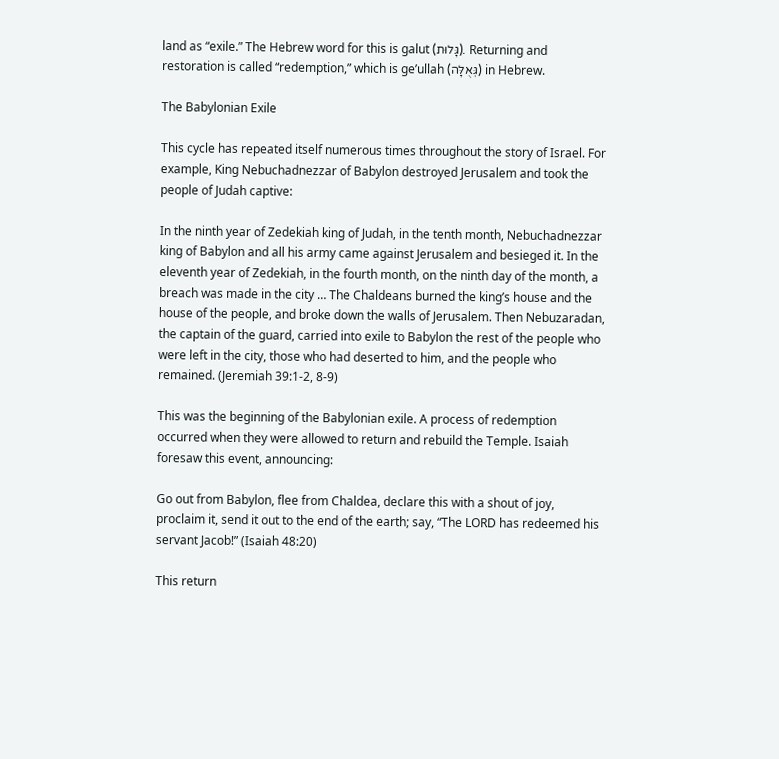land as “exile.” The Hebrew word for this is galut (גָּלוּת). Returning and restoration is called “redemption,” which is ge’ullah (גְּאֻלָּה) in Hebrew.

The Babylonian Exile

This cycle has repeated itself numerous times throughout the story of Israel. For example, King Nebuchadnezzar of Babylon destroyed Jerusalem and took the people of Judah captive:

In the ninth year of Zedekiah king of Judah, in the tenth month, Nebuchadnezzar king of Babylon and all his army came against Jerusalem and besieged it. In the eleventh year of Zedekiah, in the fourth month, on the ninth day of the month, a breach was made in the city … The Chaldeans burned the king’s house and the house of the people, and broke down the walls of Jerusalem. Then Nebuzaradan, the captain of the guard, carried into exile to Babylon the rest of the people who were left in the city, those who had deserted to him, and the people who remained. (Jeremiah 39:1-2, 8-9)

This was the beginning of the Babylonian exile. A process of redemption occurred when they were allowed to return and rebuild the Temple. Isaiah foresaw this event, announcing:

Go out from Babylon, flee from Chaldea, declare this with a shout of joy, proclaim it, send it out to the end of the earth; say, “The LORD has redeemed his servant Jacob!” (Isaiah 48:20)

This return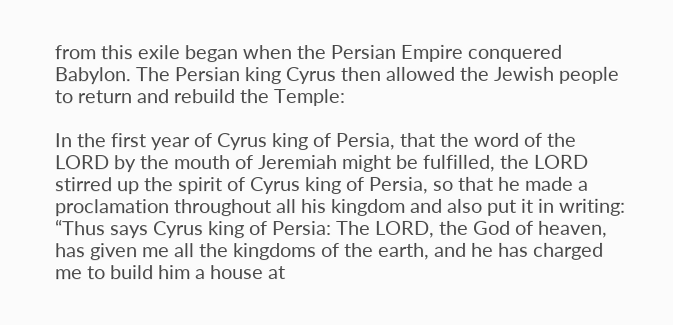from this exile began when the Persian Empire conquered Babylon. The Persian king Cyrus then allowed the Jewish people to return and rebuild the Temple:

In the first year of Cyrus king of Persia, that the word of the LORD by the mouth of Jeremiah might be fulfilled, the LORD stirred up the spirit of Cyrus king of Persia, so that he made a proclamation throughout all his kingdom and also put it in writing: “Thus says Cyrus king of Persia: The LORD, the God of heaven, has given me all the kingdoms of the earth, and he has charged me to build him a house at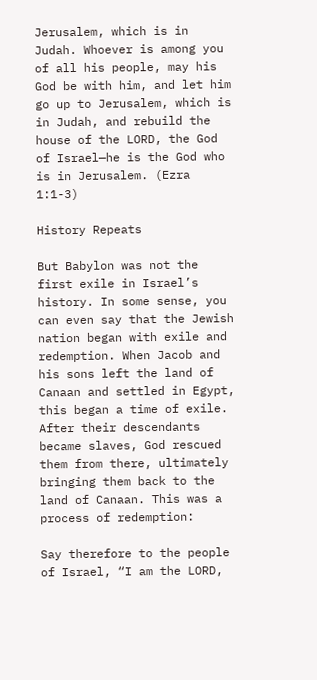Jerusalem, which is in Judah. Whoever is among you of all his people, may his God be with him, and let him go up to Jerusalem, which is in Judah, and rebuild the house of the LORD, the God of Israel—he is the God who is in Jerusalem. (Ezra 1:1-3)

History Repeats

But Babylon was not the first exile in Israel’s history. In some sense, you can even say that the Jewish nation began with exile and redemption. When Jacob and his sons left the land of Canaan and settled in Egypt, this began a time of exile. After their descendants became slaves, God rescued them from there, ultimately bringing them back to the land of Canaan. This was a process of redemption:

Say therefore to the people of Israel, “I am the LORD,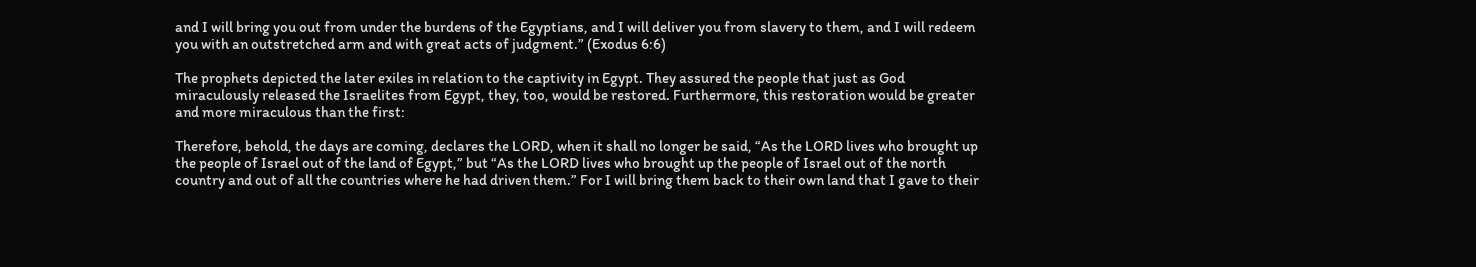and I will bring you out from under the burdens of the Egyptians, and I will deliver you from slavery to them, and I will redeem you with an outstretched arm and with great acts of judgment.” (Exodus 6:6)

The prophets depicted the later exiles in relation to the captivity in Egypt. They assured the people that just as God miraculously released the Israelites from Egypt, they, too, would be restored. Furthermore, this restoration would be greater and more miraculous than the first:

Therefore, behold, the days are coming, declares the LORD, when it shall no longer be said, “As the LORD lives who brought up the people of Israel out of the land of Egypt,” but “As the LORD lives who brought up the people of Israel out of the north country and out of all the countries where he had driven them.” For I will bring them back to their own land that I gave to their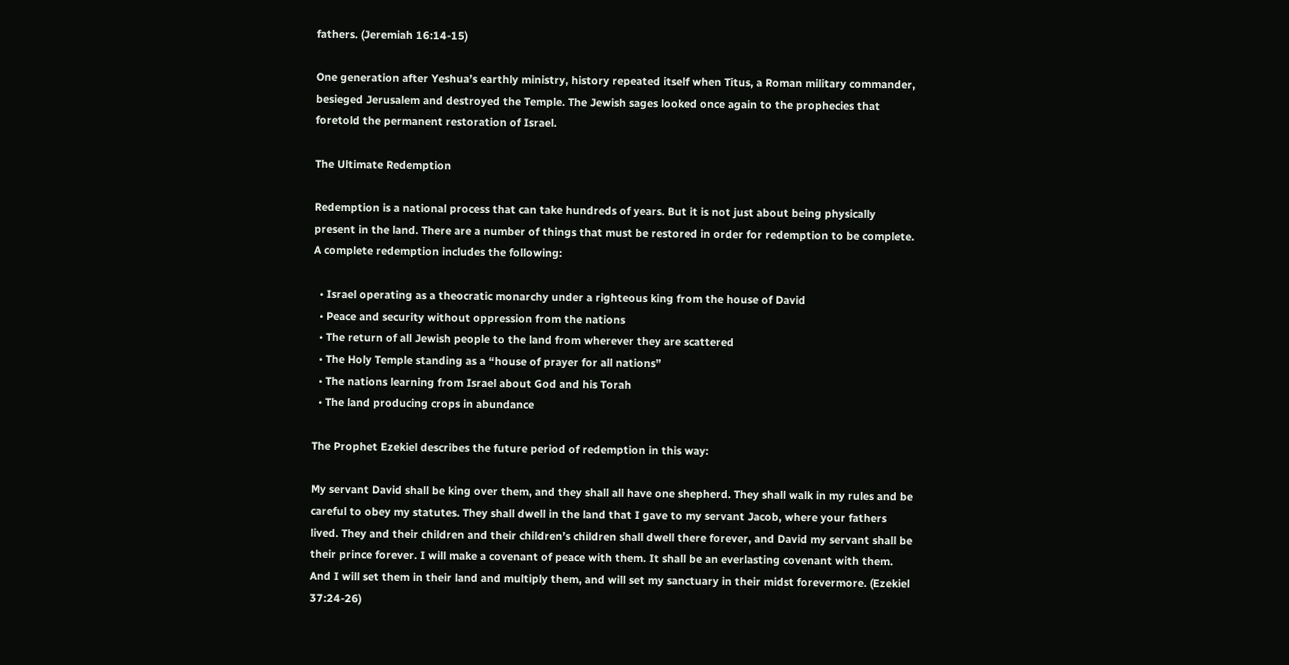fathers. (Jeremiah 16:14-15)

One generation after Yeshua’s earthly ministry, history repeated itself when Titus, a Roman military commander, besieged Jerusalem and destroyed the Temple. The Jewish sages looked once again to the prophecies that foretold the permanent restoration of Israel.

The Ultimate Redemption

Redemption is a national process that can take hundreds of years. But it is not just about being physically present in the land. There are a number of things that must be restored in order for redemption to be complete. A complete redemption includes the following:

  • Israel operating as a theocratic monarchy under a righteous king from the house of David
  • Peace and security without oppression from the nations
  • The return of all Jewish people to the land from wherever they are scattered
  • The Holy Temple standing as a “house of prayer for all nations”
  • The nations learning from Israel about God and his Torah
  • The land producing crops in abundance

The Prophet Ezekiel describes the future period of redemption in this way:

My servant David shall be king over them, and they shall all have one shepherd. They shall walk in my rules and be careful to obey my statutes. They shall dwell in the land that I gave to my servant Jacob, where your fathers lived. They and their children and their children’s children shall dwell there forever, and David my servant shall be their prince forever. I will make a covenant of peace with them. It shall be an everlasting covenant with them. And I will set them in their land and multiply them, and will set my sanctuary in their midst forevermore. (Ezekiel 37:24-26)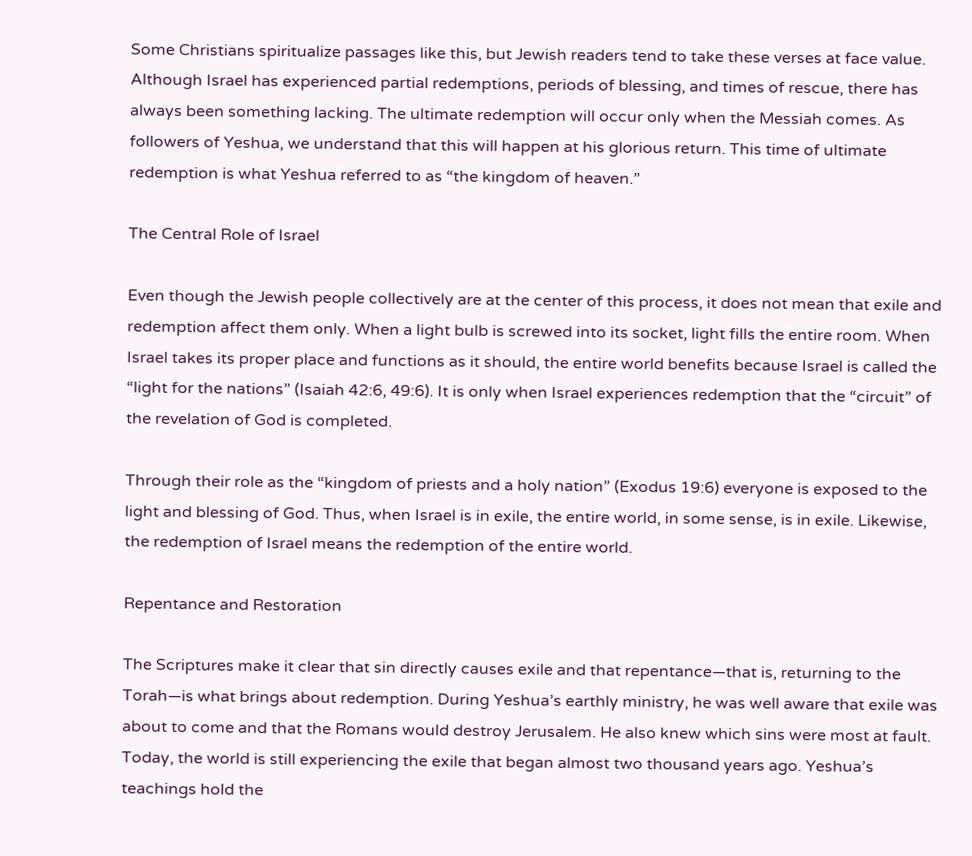Some Christians spiritualize passages like this, but Jewish readers tend to take these verses at face value. Although Israel has experienced partial redemptions, periods of blessing, and times of rescue, there has always been something lacking. The ultimate redemption will occur only when the Messiah comes. As followers of Yeshua, we understand that this will happen at his glorious return. This time of ultimate redemption is what Yeshua referred to as “the kingdom of heaven.”

The Central Role of Israel

Even though the Jewish people collectively are at the center of this process, it does not mean that exile and redemption affect them only. When a light bulb is screwed into its socket, light fills the entire room. When Israel takes its proper place and functions as it should, the entire world benefits because Israel is called the “light for the nations” (Isaiah 42:6, 49:6). It is only when Israel experiences redemption that the “circuit” of the revelation of God is completed.

Through their role as the “kingdom of priests and a holy nation” (Exodus 19:6) everyone is exposed to the light and blessing of God. Thus, when Israel is in exile, the entire world, in some sense, is in exile. Likewise, the redemption of Israel means the redemption of the entire world.

Repentance and Restoration

The Scriptures make it clear that sin directly causes exile and that repentance—that is, returning to the Torah—is what brings about redemption. During Yeshua’s earthly ministry, he was well aware that exile was about to come and that the Romans would destroy Jerusalem. He also knew which sins were most at fault. Today, the world is still experiencing the exile that began almost two thousand years ago. Yeshua’s teachings hold the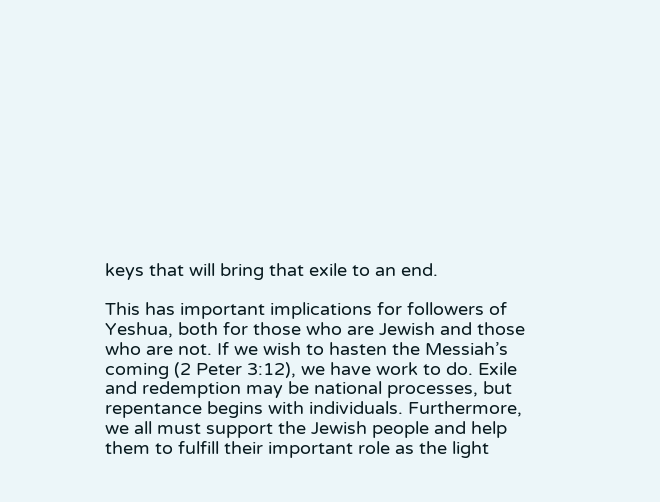keys that will bring that exile to an end.

This has important implications for followers of Yeshua, both for those who are Jewish and those who are not. If we wish to hasten the Messiah’s coming (2 Peter 3:12), we have work to do. Exile and redemption may be national processes, but repentance begins with individuals. Furthermore, we all must support the Jewish people and help them to fulfill their important role as the light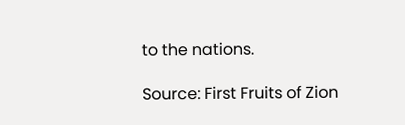to the nations.

Source: First Fruits of Zion